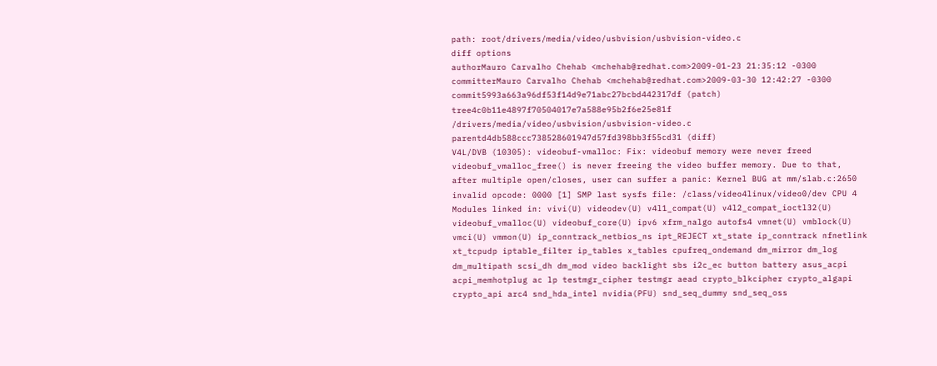path: root/drivers/media/video/usbvision/usbvision-video.c
diff options
authorMauro Carvalho Chehab <mchehab@redhat.com>2009-01-23 21:35:12 -0300
committerMauro Carvalho Chehab <mchehab@redhat.com>2009-03-30 12:42:27 -0300
commit5993a663a96df53f14d9e71abc27bcbd442317df (patch)
tree4c0b11e4897f70504017e7a588e95b2f6e25e81f /drivers/media/video/usbvision/usbvision-video.c
parentd4db588ccc738528601947d57fd398bb3f55cd31 (diff)
V4L/DVB (10305): videobuf-vmalloc: Fix: videobuf memory were never freed
videobuf_vmalloc_free() is never freeing the video buffer memory. Due to that, after multiple open/closes, user can suffer a panic: Kernel BUG at mm/slab.c:2650 invalid opcode: 0000 [1] SMP last sysfs file: /class/video4linux/video0/dev CPU 4 Modules linked in: vivi(U) videodev(U) v4l1_compat(U) v4l2_compat_ioctl32(U) videobuf_vmalloc(U) videobuf_core(U) ipv6 xfrm_nalgo autofs4 vmnet(U) vmblock(U) vmci(U) vmmon(U) ip_conntrack_netbios_ns ipt_REJECT xt_state ip_conntrack nfnetlink xt_tcpudp iptable_filter ip_tables x_tables cpufreq_ondemand dm_mirror dm_log dm_multipath scsi_dh dm_mod video backlight sbs i2c_ec button battery asus_acpi acpi_memhotplug ac lp testmgr_cipher testmgr aead crypto_blkcipher crypto_algapi crypto_api arc4 snd_hda_intel nvidia(PFU) snd_seq_dummy snd_seq_oss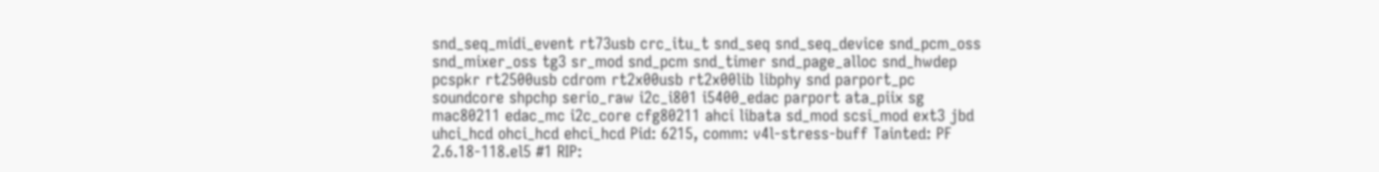snd_seq_midi_event rt73usb crc_itu_t snd_seq snd_seq_device snd_pcm_oss snd_mixer_oss tg3 sr_mod snd_pcm snd_timer snd_page_alloc snd_hwdep pcspkr rt2500usb cdrom rt2x00usb rt2x00lib libphy snd parport_pc soundcore shpchp serio_raw i2c_i801 i5400_edac parport ata_piix sg mac80211 edac_mc i2c_core cfg80211 ahci libata sd_mod scsi_mod ext3 jbd uhci_hcd ohci_hcd ehci_hcd Pid: 6215, comm: v4l-stress-buff Tainted: PF 2.6.18-118.el5 #1 RIP: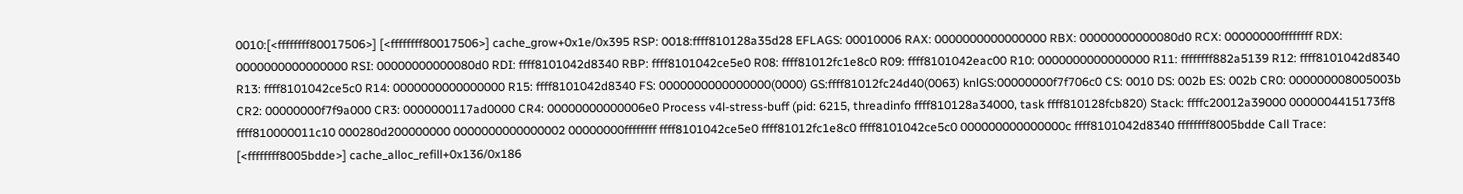0010:[<ffffffff80017506>] [<ffffffff80017506>] cache_grow+0x1e/0x395 RSP: 0018:ffff810128a35d28 EFLAGS: 00010006 RAX: 0000000000000000 RBX: 00000000000080d0 RCX: 00000000ffffffff RDX: 0000000000000000 RSI: 00000000000080d0 RDI: ffff8101042d8340 RBP: ffff8101042ce5e0 R08: ffff81012fc1e8c0 R09: ffff8101042eac00 R10: 0000000000000000 R11: ffffffff882a5139 R12: ffff8101042d8340 R13: ffff8101042ce5c0 R14: 0000000000000000 R15: ffff8101042d8340 FS: 0000000000000000(0000) GS:ffff81012fc24d40(0063) knlGS:00000000f7f706c0 CS: 0010 DS: 002b ES: 002b CR0: 000000008005003b CR2: 00000000f7f9a000 CR3: 0000000117ad0000 CR4: 00000000000006e0 Process v4l-stress-buff (pid: 6215, threadinfo ffff810128a34000, task ffff810128fcb820) Stack: ffffc20012a39000 0000004415173ff8 ffff810000011c10 000280d200000000 0000000000000002 00000000ffffffff ffff8101042ce5e0 ffff81012fc1e8c0 ffff8101042ce5c0 000000000000000c ffff8101042d8340 ffffffff8005bdde Call Trace: [<ffffffff8005bdde>] cache_alloc_refill+0x136/0x186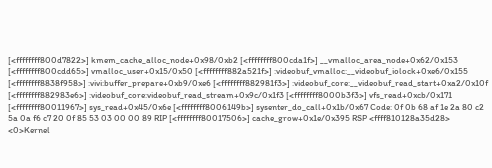[<ffffffff800d7822>] kmem_cache_alloc_node+0x98/0xb2 [<ffffffff800cda1f>] __vmalloc_area_node+0x62/0x153 [<ffffffff800cdd65>] vmalloc_user+0x15/0x50 [<ffffffff882a521f>] :videobuf_vmalloc:__videobuf_iolock+0xe6/0x155 [<ffffffff8838f958>] :vivi:buffer_prepare+0xb9/0xe6 [<ffffffff882981f3>] :videobuf_core:__videobuf_read_start+0xa2/0x10f [<ffffffff882983e6>] :videobuf_core:videobuf_read_stream+0x9c/0x1f3 [<ffffffff8000b3f3>] vfs_read+0xcb/0x171 [<ffffffff80011967>] sys_read+0x45/0x6e [<ffffffff8006149b>] sysenter_do_call+0x1b/0x67 Code: 0f 0b 68 af 1e 2a 80 c2 5a 0a f6 c7 20 0f 85 53 03 00 00 89 RIP [<ffffffff80017506>] cache_grow+0x1e/0x395 RSP <ffff810128a35d28> <0>Kernel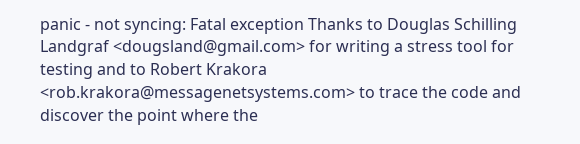panic - not syncing: Fatal exception Thanks to Douglas Schilling Landgraf <dougsland@gmail.com> for writing a stress tool for testing and to Robert Krakora <rob.krakora@messagenetsystems.com> to trace the code and discover the point where the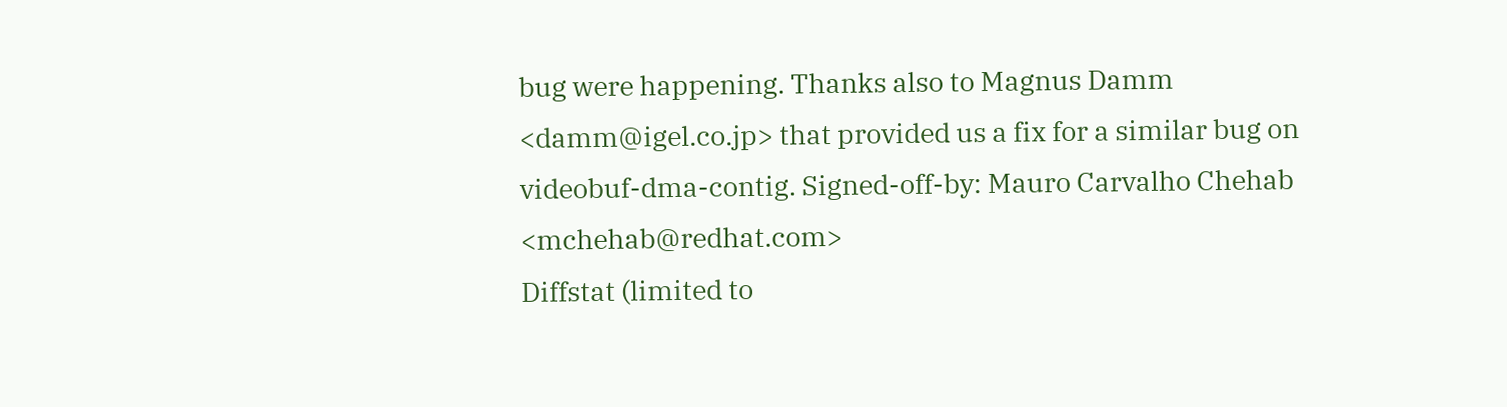bug were happening. Thanks also to Magnus Damm <damm@igel.co.jp> that provided us a fix for a similar bug on videobuf-dma-contig. Signed-off-by: Mauro Carvalho Chehab <mchehab@redhat.com>
Diffstat (limited to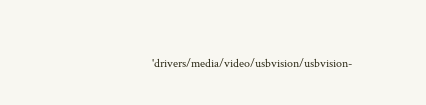'drivers/media/video/usbvision/usbvision-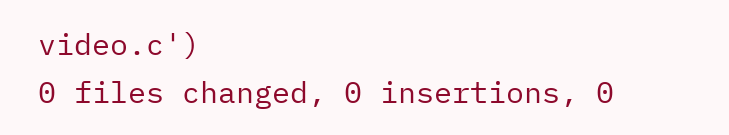video.c')
0 files changed, 0 insertions, 0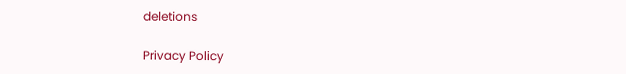deletions

Privacy Policy